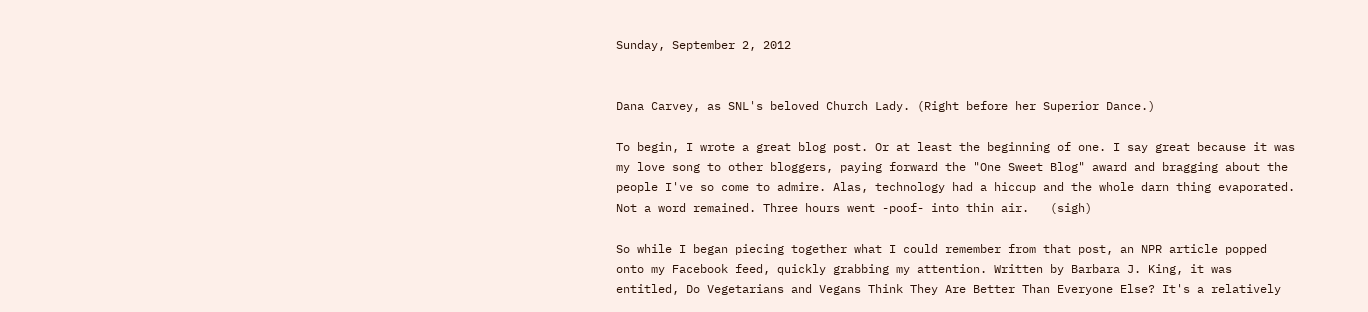Sunday, September 2, 2012


Dana Carvey, as SNL's beloved Church Lady. (Right before her Superior Dance.)

To begin, I wrote a great blog post. Or at least the beginning of one. I say great because it was my love song to other bloggers, paying forward the "One Sweet Blog" award and bragging about the people I've so come to admire. Alas, technology had a hiccup and the whole darn thing evaporated. Not a word remained. Three hours went -poof- into thin air.   (sigh)

So while I began piecing together what I could remember from that post, an NPR article popped onto my Facebook feed, quickly grabbing my attention. Written by Barbara J. King, it was entitled, Do Vegetarians and Vegans Think They Are Better Than Everyone Else? It's a relatively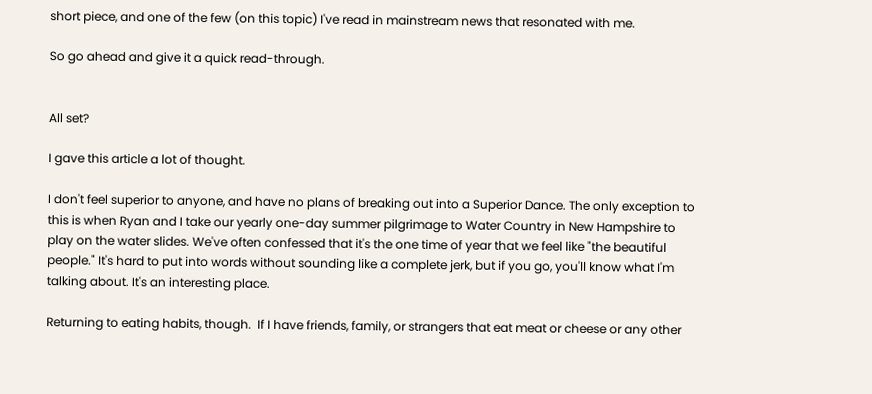short piece, and one of the few (on this topic) I've read in mainstream news that resonated with me.

So go ahead and give it a quick read-through.


All set?

I gave this article a lot of thought.

I don't feel superior to anyone, and have no plans of breaking out into a Superior Dance. The only exception to this is when Ryan and I take our yearly one-day summer pilgrimage to Water Country in New Hampshire to play on the water slides. We've often confessed that it's the one time of year that we feel like "the beautiful people." It's hard to put into words without sounding like a complete jerk, but if you go, you'll know what I'm talking about. It's an interesting place.

Returning to eating habits, though.  If I have friends, family, or strangers that eat meat or cheese or any other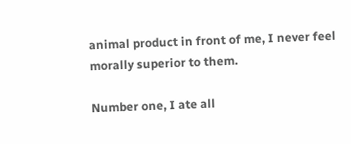animal product in front of me, I never feel morally superior to them.

Number one, I ate all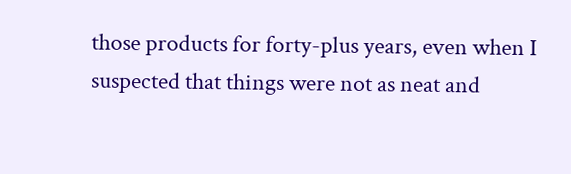those products for forty-plus years, even when I suspected that things were not as neat and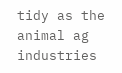tidy as the animal ag industries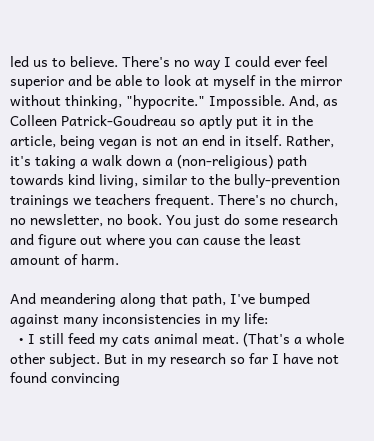led us to believe. There's no way I could ever feel superior and be able to look at myself in the mirror without thinking, "hypocrite." Impossible. And, as Colleen Patrick-Goudreau so aptly put it in the article, being vegan is not an end in itself. Rather, it's taking a walk down a (non-religious) path towards kind living, similar to the bully-prevention trainings we teachers frequent. There's no church, no newsletter, no book. You just do some research and figure out where you can cause the least amount of harm.

And meandering along that path, I've bumped against many inconsistencies in my life:
  • I still feed my cats animal meat. (That's a whole other subject. But in my research so far I have not found convincing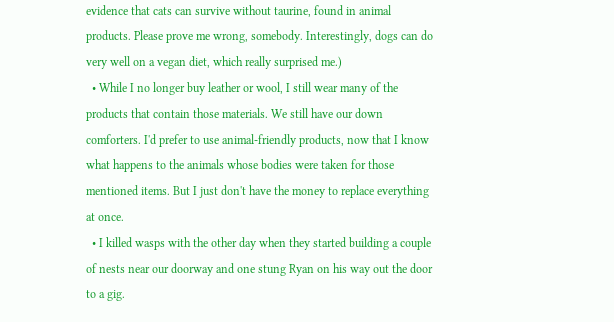evidence that cats can survive without taurine, found in animal products. Please prove me wrong, somebody. Interestingly, dogs can do very well on a vegan diet, which really surprised me.)
  • While I no longer buy leather or wool, I still wear many of the products that contain those materials. We still have our down comforters. I'd prefer to use animal-friendly products, now that I know what happens to the animals whose bodies were taken for those mentioned items. But I just don't have the money to replace everything at once.
  • I killed wasps with the other day when they started building a couple of nests near our doorway and one stung Ryan on his way out the door to a gig.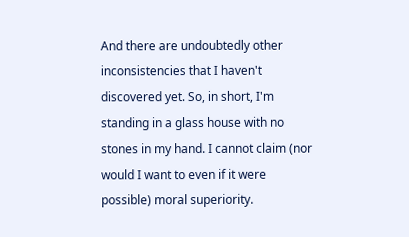And there are undoubtedly other inconsistencies that I haven't discovered yet. So, in short, I'm standing in a glass house with no stones in my hand. I cannot claim (nor would I want to even if it were possible) moral superiority.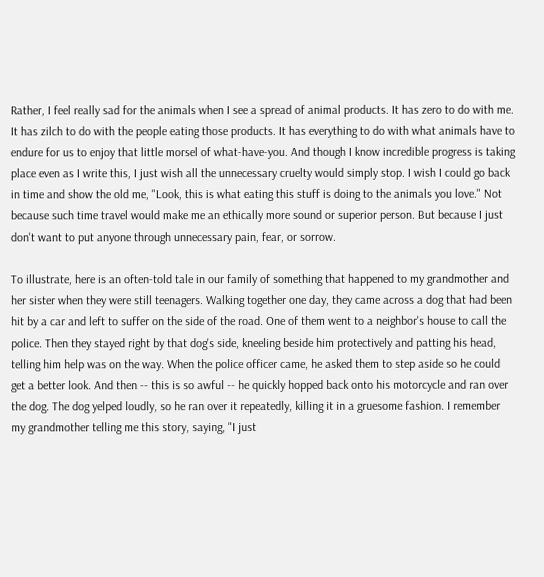Rather, I feel really sad for the animals when I see a spread of animal products. It has zero to do with me. It has zilch to do with the people eating those products. It has everything to do with what animals have to endure for us to enjoy that little morsel of what-have-you. And though I know incredible progress is taking place even as I write this, I just wish all the unnecessary cruelty would simply stop. I wish I could go back in time and show the old me, "Look, this is what eating this stuff is doing to the animals you love." Not because such time travel would make me an ethically more sound or superior person. But because I just don't want to put anyone through unnecessary pain, fear, or sorrow.

To illustrate, here is an often-told tale in our family of something that happened to my grandmother and her sister when they were still teenagers. Walking together one day, they came across a dog that had been hit by a car and left to suffer on the side of the road. One of them went to a neighbor's house to call the police. Then they stayed right by that dog's side, kneeling beside him protectively and patting his head, telling him help was on the way. When the police officer came, he asked them to step aside so he could get a better look. And then -- this is so awful -- he quickly hopped back onto his motorcycle and ran over the dog. The dog yelped loudly, so he ran over it repeatedly, killing it in a gruesome fashion. I remember my grandmother telling me this story, saying, "I just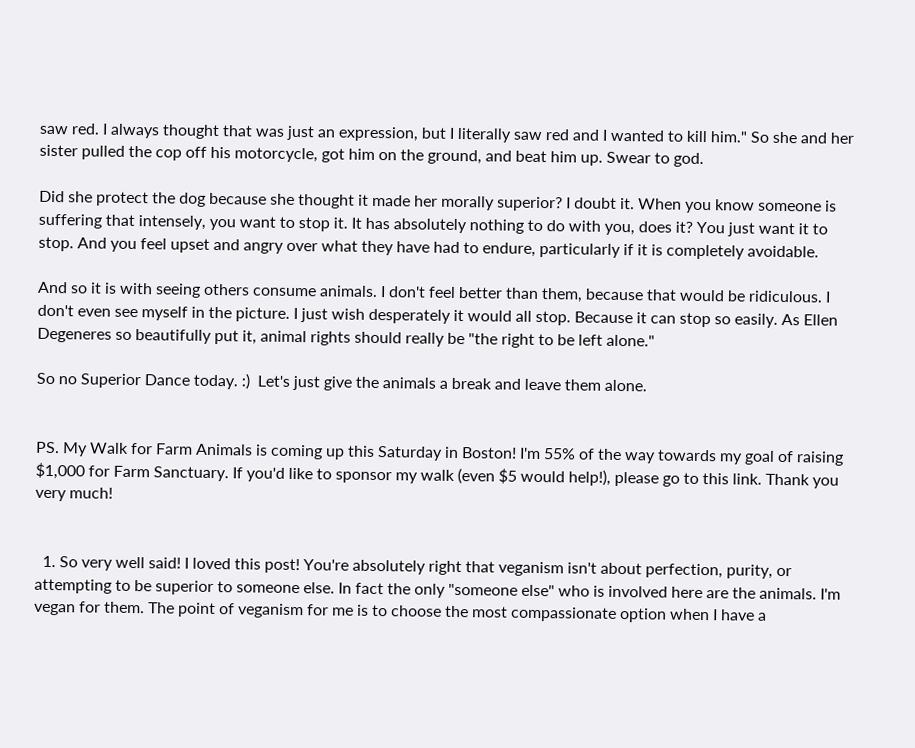saw red. I always thought that was just an expression, but I literally saw red and I wanted to kill him." So she and her sister pulled the cop off his motorcycle, got him on the ground, and beat him up. Swear to god.

Did she protect the dog because she thought it made her morally superior? I doubt it. When you know someone is suffering that intensely, you want to stop it. It has absolutely nothing to do with you, does it? You just want it to stop. And you feel upset and angry over what they have had to endure, particularly if it is completely avoidable.

And so it is with seeing others consume animals. I don't feel better than them, because that would be ridiculous. I don't even see myself in the picture. I just wish desperately it would all stop. Because it can stop so easily. As Ellen Degeneres so beautifully put it, animal rights should really be "the right to be left alone."

So no Superior Dance today. :)  Let's just give the animals a break and leave them alone.


PS. My Walk for Farm Animals is coming up this Saturday in Boston! I'm 55% of the way towards my goal of raising $1,000 for Farm Sanctuary. If you'd like to sponsor my walk (even $5 would help!), please go to this link. Thank you very much!


  1. So very well said! I loved this post! You're absolutely right that veganism isn't about perfection, purity, or attempting to be superior to someone else. In fact the only "someone else" who is involved here are the animals. I'm vegan for them. The point of veganism for me is to choose the most compassionate option when I have a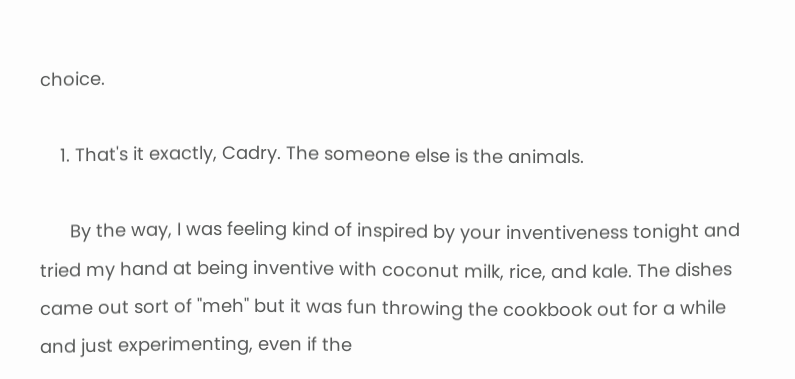choice.

    1. That's it exactly, Cadry. The someone else is the animals.

      By the way, I was feeling kind of inspired by your inventiveness tonight and tried my hand at being inventive with coconut milk, rice, and kale. The dishes came out sort of "meh" but it was fun throwing the cookbook out for a while and just experimenting, even if the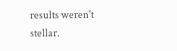results weren't stellar.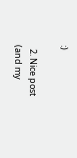:)

  2. Nice post (and my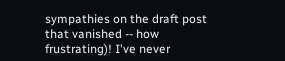sympathies on the draft post that vanished -- how frustrating)! I've never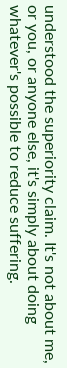understood the superiority claim. It's not about me, or you, or anyone else, it's simply about doing whatever's possible to reduce suffering.